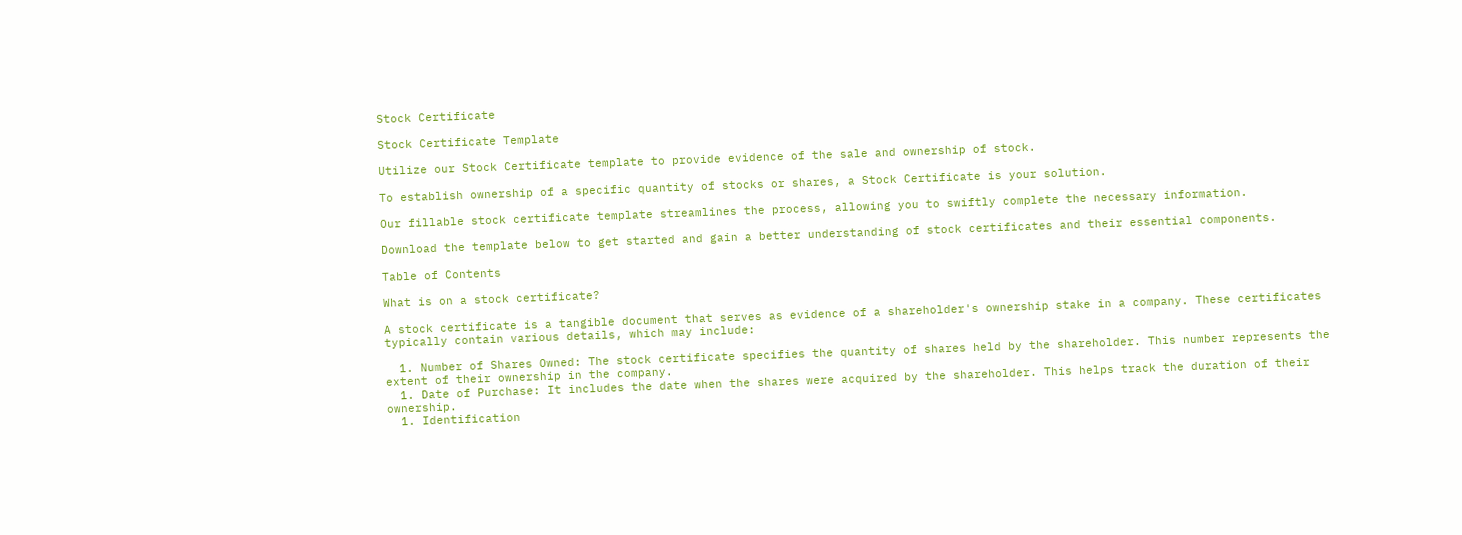Stock Certificate

Stock Certificate Template

Utilize our Stock Certificate template to provide evidence of the sale and ownership of stock.

To establish ownership of a specific quantity of stocks or shares, a Stock Certificate is your solution.

Our fillable stock certificate template streamlines the process, allowing you to swiftly complete the necessary information.

Download the template below to get started and gain a better understanding of stock certificates and their essential components.

Table of Contents

What is on a stock certificate?

A stock certificate is a tangible document that serves as evidence of a shareholder's ownership stake in a company. These certificates typically contain various details, which may include:

  1. Number of Shares Owned: The stock certificate specifies the quantity of shares held by the shareholder. This number represents the extent of their ownership in the company.
  1. Date of Purchase: It includes the date when the shares were acquired by the shareholder. This helps track the duration of their ownership.
  1. Identification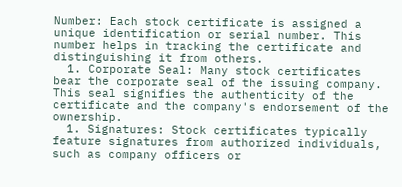Number: Each stock certificate is assigned a unique identification or serial number. This number helps in tracking the certificate and distinguishing it from others.
  1. Corporate Seal: Many stock certificates bear the corporate seal of the issuing company. This seal signifies the authenticity of the certificate and the company's endorsement of the ownership.
  1. Signatures: Stock certificates typically feature signatures from authorized individuals, such as company officers or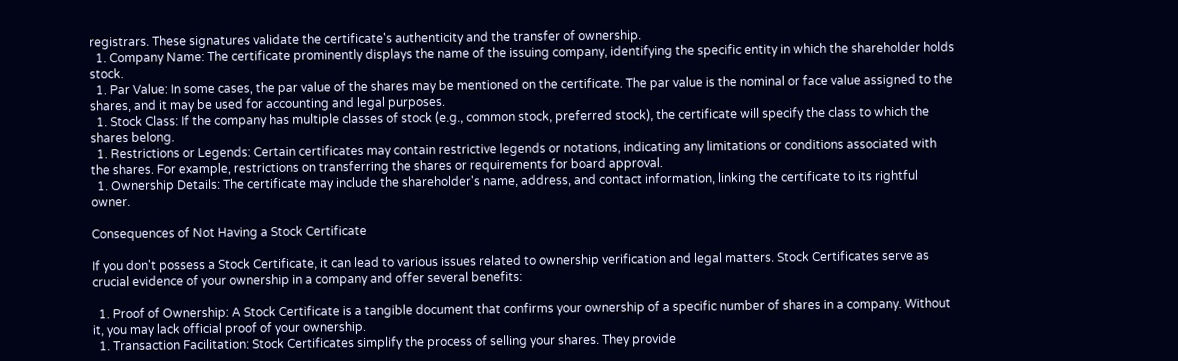registrars. These signatures validate the certificate's authenticity and the transfer of ownership.
  1. Company Name: The certificate prominently displays the name of the issuing company, identifying the specific entity in which the shareholder holds stock.
  1. Par Value: In some cases, the par value of the shares may be mentioned on the certificate. The par value is the nominal or face value assigned to the shares, and it may be used for accounting and legal purposes.
  1. Stock Class: If the company has multiple classes of stock (e.g., common stock, preferred stock), the certificate will specify the class to which the shares belong.
  1. Restrictions or Legends: Certain certificates may contain restrictive legends or notations, indicating any limitations or conditions associated with the shares. For example, restrictions on transferring the shares or requirements for board approval.
  1. Ownership Details: The certificate may include the shareholder's name, address, and contact information, linking the certificate to its rightful owner.

Consequences of Not Having a Stock Certificate

If you don't possess a Stock Certificate, it can lead to various issues related to ownership verification and legal matters. Stock Certificates serve as crucial evidence of your ownership in a company and offer several benefits:

  1. Proof of Ownership: A Stock Certificate is a tangible document that confirms your ownership of a specific number of shares in a company. Without it, you may lack official proof of your ownership.
  1. Transaction Facilitation: Stock Certificates simplify the process of selling your shares. They provide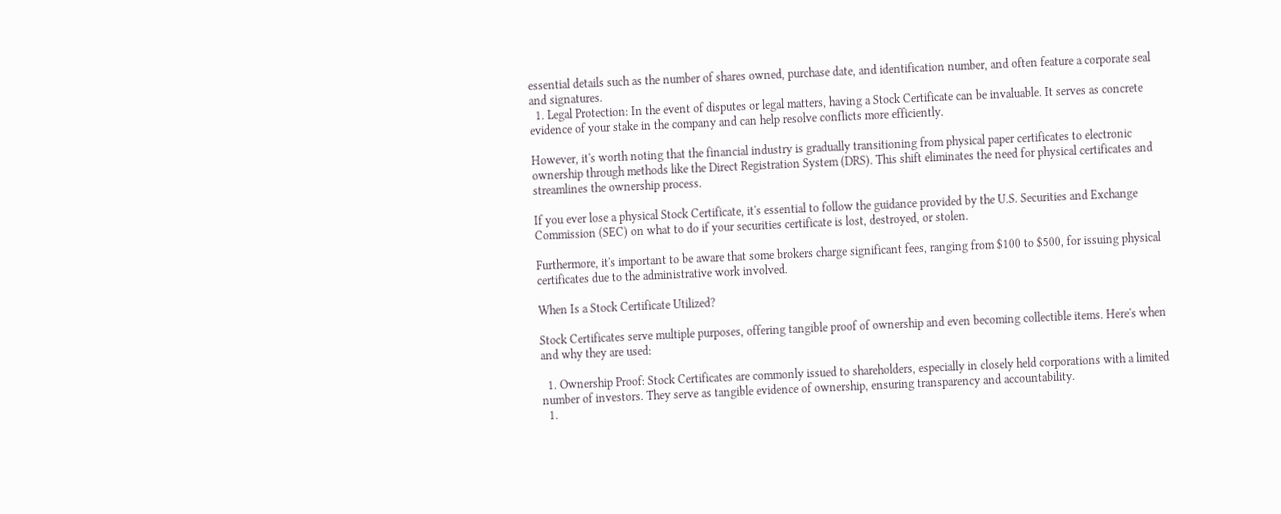essential details such as the number of shares owned, purchase date, and identification number, and often feature a corporate seal and signatures.
  1. Legal Protection: In the event of disputes or legal matters, having a Stock Certificate can be invaluable. It serves as concrete evidence of your stake in the company and can help resolve conflicts more efficiently.

However, it's worth noting that the financial industry is gradually transitioning from physical paper certificates to electronic ownership through methods like the Direct Registration System (DRS). This shift eliminates the need for physical certificates and streamlines the ownership process.

If you ever lose a physical Stock Certificate, it's essential to follow the guidance provided by the U.S. Securities and Exchange Commission (SEC) on what to do if your securities certificate is lost, destroyed, or stolen.

Furthermore, it's important to be aware that some brokers charge significant fees, ranging from $100 to $500, for issuing physical certificates due to the administrative work involved.

When Is a Stock Certificate Utilized?

Stock Certificates serve multiple purposes, offering tangible proof of ownership and even becoming collectible items. Here's when and why they are used:

  1. Ownership Proof: Stock Certificates are commonly issued to shareholders, especially in closely held corporations with a limited number of investors. They serve as tangible evidence of ownership, ensuring transparency and accountability.
  1.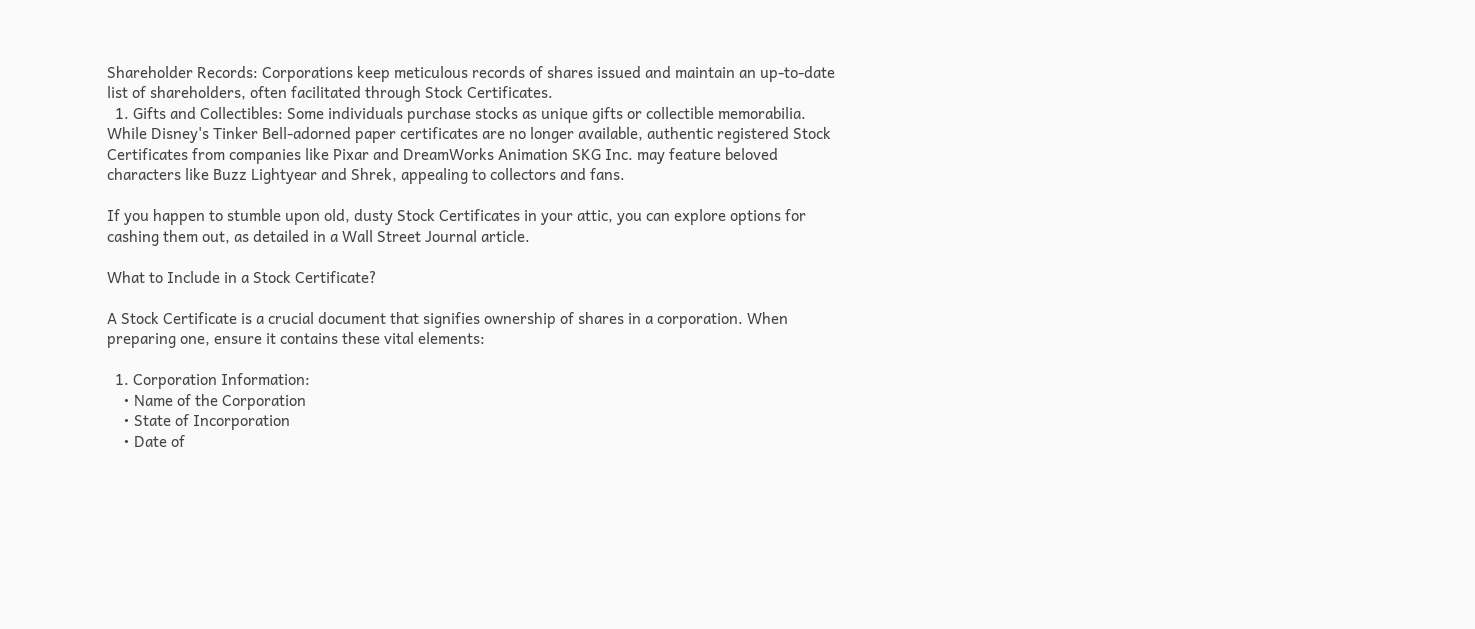Shareholder Records: Corporations keep meticulous records of shares issued and maintain an up-to-date list of shareholders, often facilitated through Stock Certificates.
  1. Gifts and Collectibles: Some individuals purchase stocks as unique gifts or collectible memorabilia. While Disney's Tinker Bell-adorned paper certificates are no longer available, authentic registered Stock Certificates from companies like Pixar and DreamWorks Animation SKG Inc. may feature beloved characters like Buzz Lightyear and Shrek, appealing to collectors and fans.

If you happen to stumble upon old, dusty Stock Certificates in your attic, you can explore options for cashing them out, as detailed in a Wall Street Journal article.

What to Include in a Stock Certificate?

A Stock Certificate is a crucial document that signifies ownership of shares in a corporation. When preparing one, ensure it contains these vital elements:

  1. Corporation Information:
    • Name of the Corporation
    • State of Incorporation
    • Date of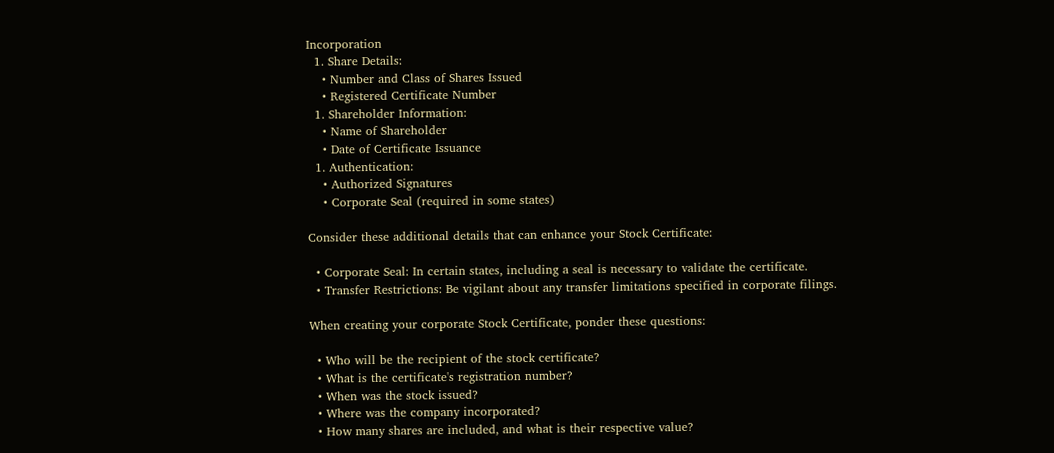Incorporation
  1. Share Details:
    • Number and Class of Shares Issued
    • Registered Certificate Number
  1. Shareholder Information:
    • Name of Shareholder
    • Date of Certificate Issuance
  1. Authentication:
    • Authorized Signatures
    • Corporate Seal (required in some states)

Consider these additional details that can enhance your Stock Certificate:

  • Corporate Seal: In certain states, including a seal is necessary to validate the certificate.
  • Transfer Restrictions: Be vigilant about any transfer limitations specified in corporate filings.

When creating your corporate Stock Certificate, ponder these questions:

  • Who will be the recipient of the stock certificate?
  • What is the certificate's registration number?
  • When was the stock issued?
  • Where was the company incorporated?
  • How many shares are included, and what is their respective value?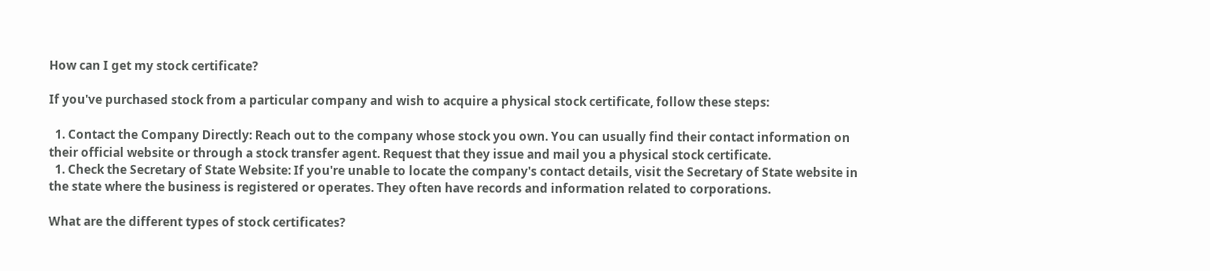How can I get my stock certificate?

If you've purchased stock from a particular company and wish to acquire a physical stock certificate, follow these steps:

  1. Contact the Company Directly: Reach out to the company whose stock you own. You can usually find their contact information on their official website or through a stock transfer agent. Request that they issue and mail you a physical stock certificate.
  1. Check the Secretary of State Website: If you're unable to locate the company's contact details, visit the Secretary of State website in the state where the business is registered or operates. They often have records and information related to corporations.

What are the different types of stock certificates?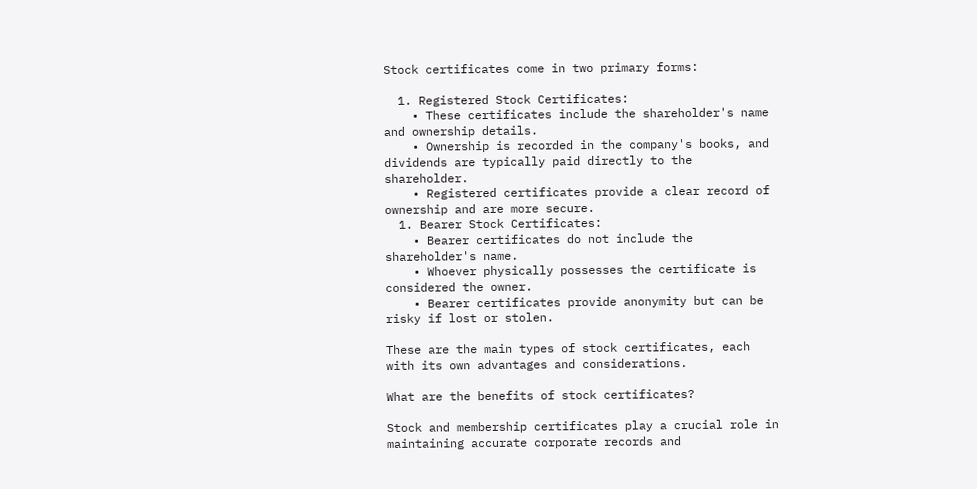Stock certificates come in two primary forms:

  1. Registered Stock Certificates:
    • These certificates include the shareholder's name and ownership details.
    • Ownership is recorded in the company's books, and dividends are typically paid directly to the shareholder.
    • Registered certificates provide a clear record of ownership and are more secure.
  1. Bearer Stock Certificates:
    • Bearer certificates do not include the shareholder's name.
    • Whoever physically possesses the certificate is considered the owner.
    • Bearer certificates provide anonymity but can be risky if lost or stolen.

These are the main types of stock certificates, each with its own advantages and considerations.

What are the benefits of stock certificates?

Stock and membership certificates play a crucial role in maintaining accurate corporate records and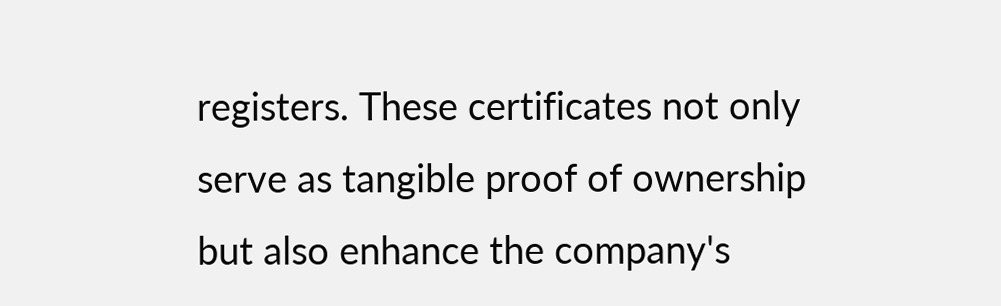registers. These certificates not only serve as tangible proof of ownership but also enhance the company's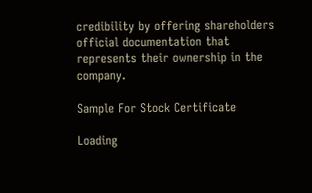credibility by offering shareholders official documentation that represents their ownership in the company.

Sample For Stock Certificate

Loading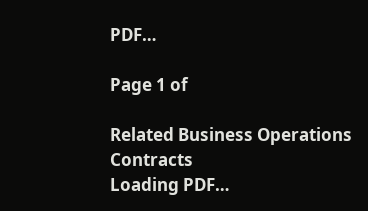PDF…

Page 1 of

Related Business Operations Contracts
Loading PDF…